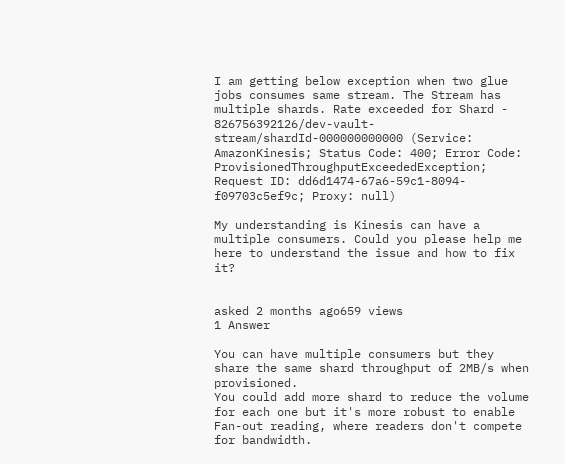I am getting below exception when two glue jobs consumes same stream. The Stream has multiple shards. Rate exceeded for Shard - 826756392126/dev-vault-stream/shardId-000000000000 (Service: AmazonKinesis; Status Code: 400; Error Code: ProvisionedThroughputExceededException; Request ID: dd6d1474-67a6-59c1-8094-f09703c5ef9c; Proxy: null)

My understanding is Kinesis can have a multiple consumers. Could you please help me here to understand the issue and how to fix it?


asked 2 months ago659 views
1 Answer

You can have multiple consumers but they share the same shard throughput of 2MB/s when provisioned.
You could add more shard to reduce the volume for each one but it's more robust to enable Fan-out reading, where readers don't compete for bandwidth.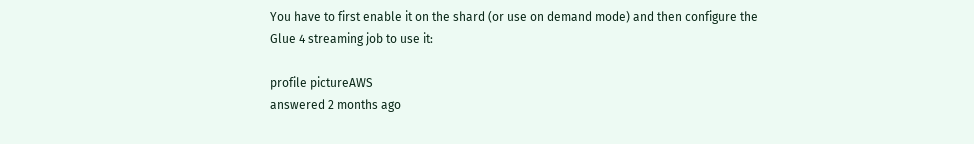You have to first enable it on the shard (or use on demand mode) and then configure the Glue 4 streaming job to use it:

profile pictureAWS
answered 2 months ago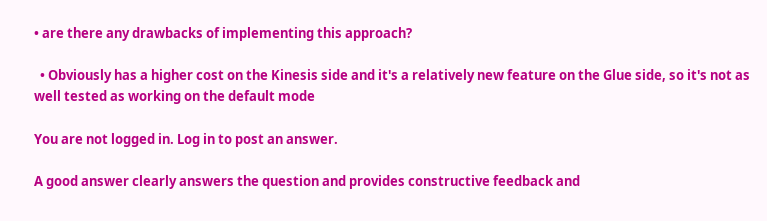• are there any drawbacks of implementing this approach?

  • Obviously has a higher cost on the Kinesis side and it's a relatively new feature on the Glue side, so it's not as well tested as working on the default mode

You are not logged in. Log in to post an answer.

A good answer clearly answers the question and provides constructive feedback and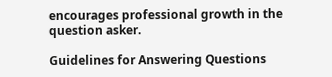encourages professional growth in the question asker.

Guidelines for Answering Questions